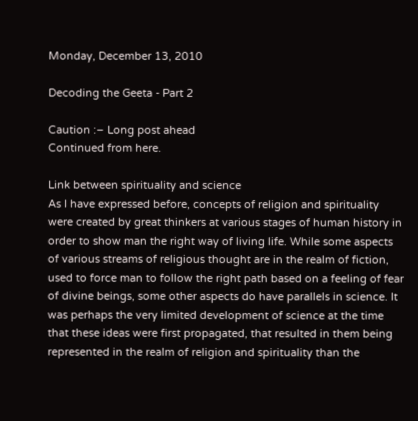Monday, December 13, 2010

Decoding the Geeta - Part 2

Caution :– Long post ahead
Continued from here.

Link between spirituality and science
As I have expressed before, concepts of religion and spirituality were created by great thinkers at various stages of human history in order to show man the right way of living life. While some aspects of various streams of religious thought are in the realm of fiction, used to force man to follow the right path based on a feeling of fear of divine beings, some other aspects do have parallels in science. It was perhaps the very limited development of science at the time that these ideas were first propagated, that resulted in them being represented in the realm of religion and spirituality than the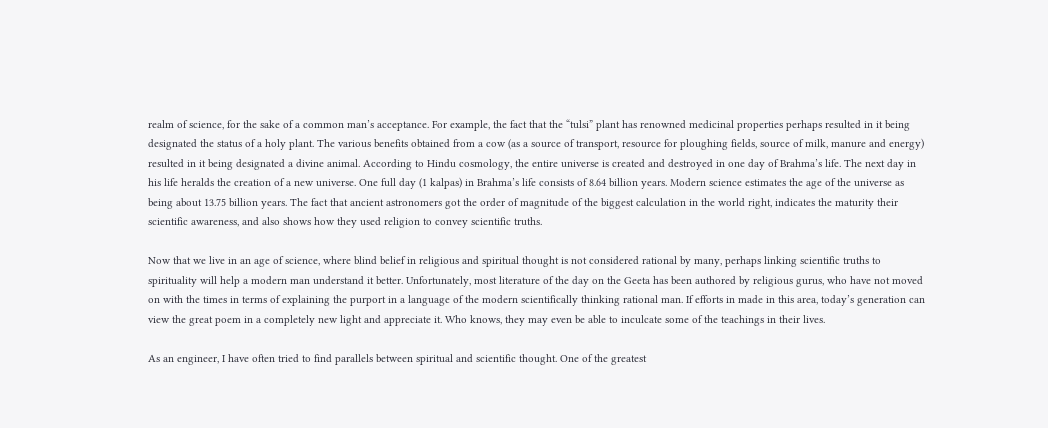realm of science, for the sake of a common man’s acceptance. For example, the fact that the “tulsi” plant has renowned medicinal properties perhaps resulted in it being designated the status of a holy plant. The various benefits obtained from a cow (as a source of transport, resource for ploughing fields, source of milk, manure and energy) resulted in it being designated a divine animal. According to Hindu cosmology, the entire universe is created and destroyed in one day of Brahma’s life. The next day in his life heralds the creation of a new universe. One full day (1 kalpas) in Brahma’s life consists of 8.64 billion years. Modern science estimates the age of the universe as being about 13.75 billion years. The fact that ancient astronomers got the order of magnitude of the biggest calculation in the world right, indicates the maturity their scientific awareness, and also shows how they used religion to convey scientific truths.

Now that we live in an age of science, where blind belief in religious and spiritual thought is not considered rational by many, perhaps linking scientific truths to spirituality will help a modern man understand it better. Unfortunately, most literature of the day on the Geeta has been authored by religious gurus, who have not moved on with the times in terms of explaining the purport in a language of the modern scientifically thinking rational man. If efforts in made in this area, today’s generation can view the great poem in a completely new light and appreciate it. Who knows, they may even be able to inculcate some of the teachings in their lives.

As an engineer, I have often tried to find parallels between spiritual and scientific thought. One of the greatest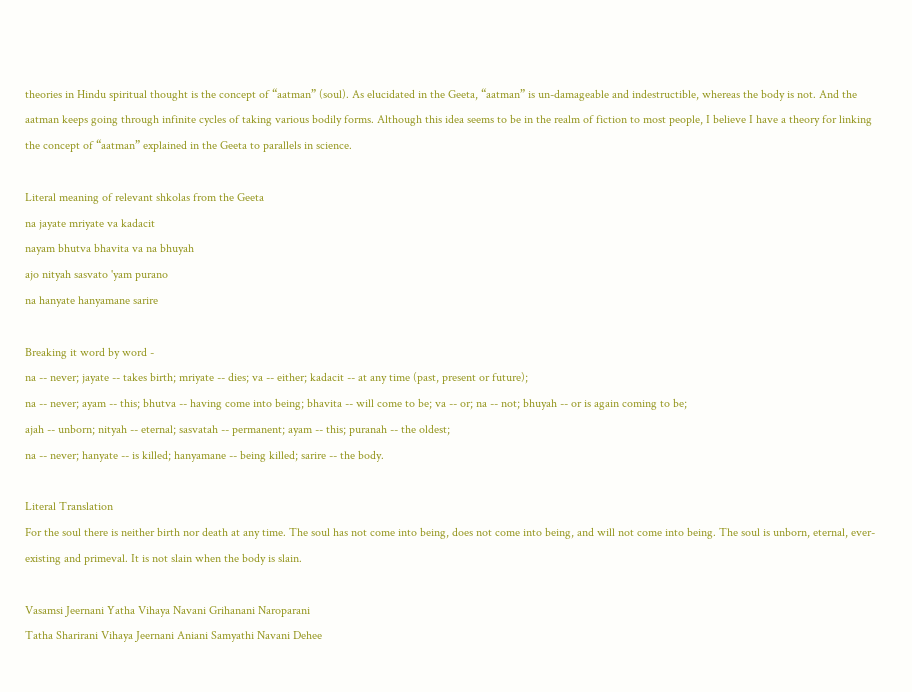theories in Hindu spiritual thought is the concept of “aatman” (soul). As elucidated in the Geeta, “aatman” is un-damageable and indestructible, whereas the body is not. And the aatman keeps going through infinite cycles of taking various bodily forms. Although this idea seems to be in the realm of fiction to most people, I believe I have a theory for linking the concept of “aatman” explained in the Geeta to parallels in science.

Literal meaning of relevant shkolas from the Geeta
na jayate mriyate va kadacit
nayam bhutva bhavita va na bhuyah
ajo nityah sasvato 'yam purano
na hanyate hanyamane sarire

Breaking it word by word -
na -- never; jayate -- takes birth; mriyate -- dies; va -- either; kadacit -- at any time (past, present or future);
na -- never; ayam -- this; bhutva -- having come into being; bhavita -- will come to be; va -- or; na -- not; bhuyah -- or is again coming to be;
ajah -- unborn; nityah -- eternal; sasvatah -- permanent; ayam -- this; puranah -- the oldest;
na -- never; hanyate -- is killed; hanyamane -- being killed; sarire -- the body.

Literal Translation
For the soul there is neither birth nor death at any time. The soul has not come into being, does not come into being, and will not come into being. The soul is unborn, eternal, ever-existing and primeval. It is not slain when the body is slain.

Vasamsi Jeernani Yatha Vihaya Navani Grihanani Naroparani
Tatha Sharirani Vihaya Jeernani Aniani Samyathi Navani Dehee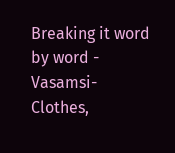Breaking it word by word -
Vasamsi- Clothes,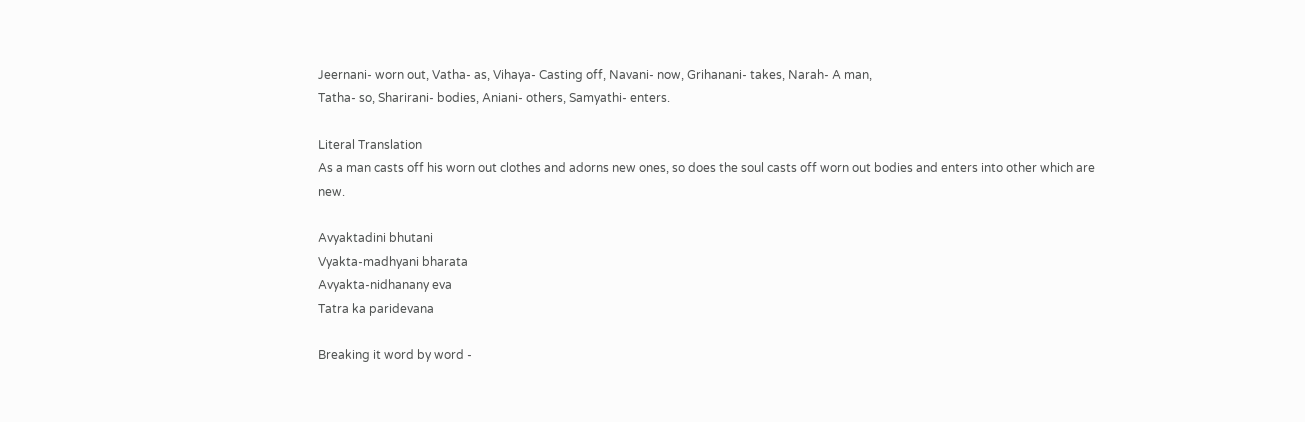Jeernani- worn out, Vatha- as, Vihaya- Casting off, Navani- now, Grihanani- takes, Narah- A man,
Tatha- so, Sharirani- bodies, Aniani- others, Samyathi- enters.

Literal Translation
As a man casts off his worn out clothes and adorns new ones, so does the soul casts off worn out bodies and enters into other which are new.

Avyaktadini bhutani
Vyakta-madhyani bharata
Avyakta-nidhanany eva
Tatra ka paridevana

Breaking it word by word -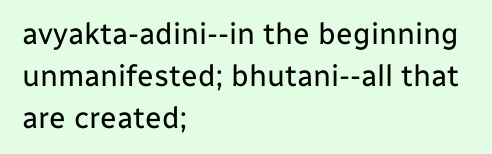avyakta-adini--in the beginning unmanifested; bhutani--all that are created;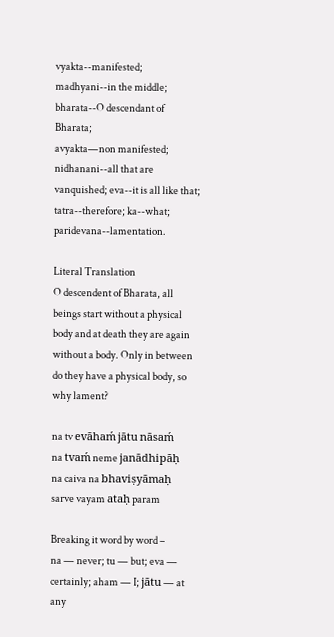vyakta--manifested; madhyani--in the middle; bharata--O descendant of Bharata;
avyakta—non manifested; nidhanani--all that are vanquished; eva--it is all like that;
tatra--therefore; ka--what; paridevana--lamentation.

Literal Translation
O descendent of Bharata, all beings start without a physical body and at death they are again without a body. Only in between do they have a physical body, so why lament?

na tv evāhaḿ jātu nāsaḿ
na tvaḿ neme janādhipāḥ
na caiva na bhaviṣyāmaḥ
sarve vayam ataḥ param

Breaking it word by word –
na — never; tu — but; eva — certainly; aham — I; jātu — at any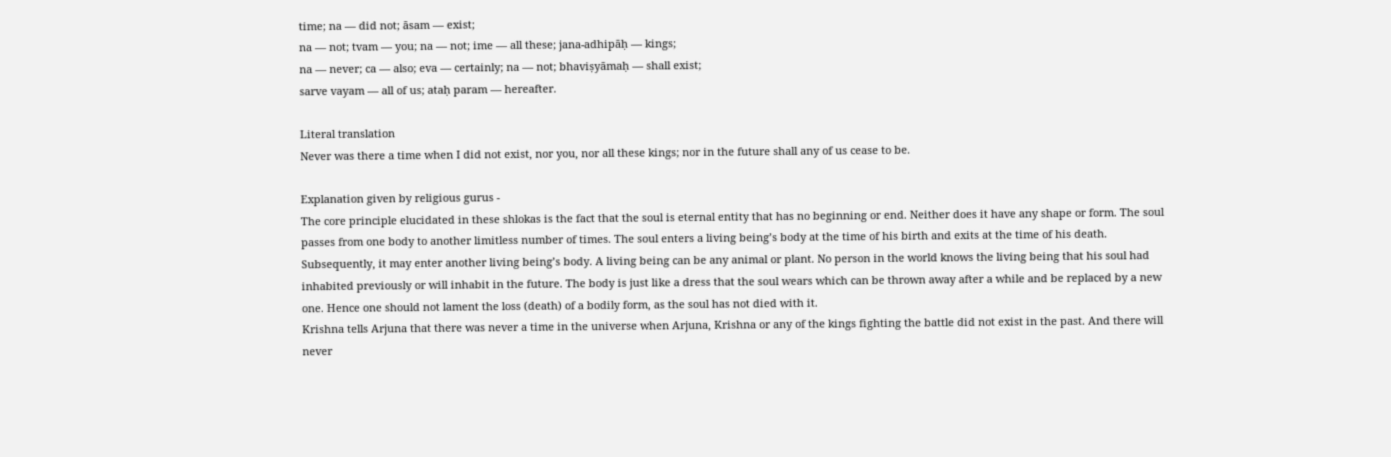time; na — did not; āsam — exist;
na — not; tvam — you; na — not; ime — all these; jana-adhipāḥ — kings;
na — never; ca — also; eva — certainly; na — not; bhaviṣyāmaḥ — shall exist;
sarve vayam — all of us; ataḥ param — hereafter.

Literal translation
Never was there a time when I did not exist, nor you, nor all these kings; nor in the future shall any of us cease to be.

Explanation given by religious gurus -
The core principle elucidated in these shlokas is the fact that the soul is eternal entity that has no beginning or end. Neither does it have any shape or form. The soul passes from one body to another limitless number of times. The soul enters a living being’s body at the time of his birth and exits at the time of his death. Subsequently, it may enter another living being’s body. A living being can be any animal or plant. No person in the world knows the living being that his soul had inhabited previously or will inhabit in the future. The body is just like a dress that the soul wears which can be thrown away after a while and be replaced by a new one. Hence one should not lament the loss (death) of a bodily form, as the soul has not died with it.
Krishna tells Arjuna that there was never a time in the universe when Arjuna, Krishna or any of the kings fighting the battle did not exist in the past. And there will never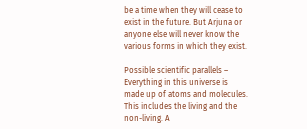be a time when they will cease to exist in the future. But Arjuna or anyone else will never know the various forms in which they exist.

Possible scientific parallels –
Everything in this universe is made up of atoms and molecules. This includes the living and the non-living. A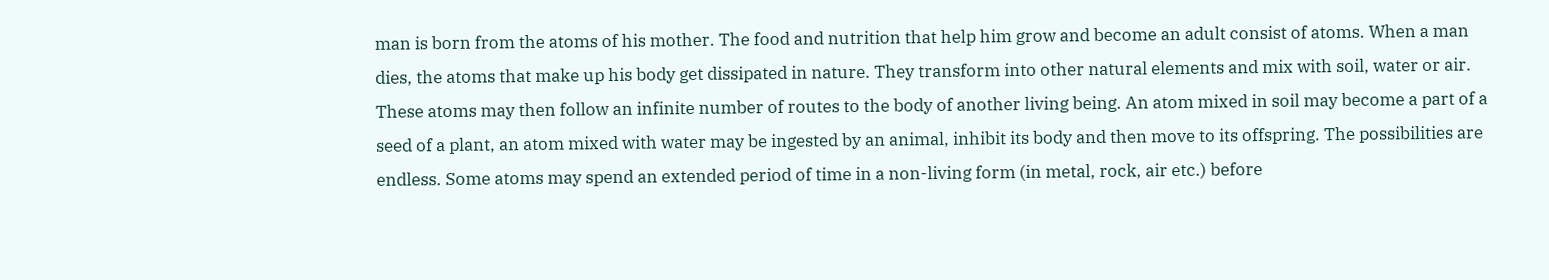man is born from the atoms of his mother. The food and nutrition that help him grow and become an adult consist of atoms. When a man dies, the atoms that make up his body get dissipated in nature. They transform into other natural elements and mix with soil, water or air. These atoms may then follow an infinite number of routes to the body of another living being. An atom mixed in soil may become a part of a seed of a plant, an atom mixed with water may be ingested by an animal, inhibit its body and then move to its offspring. The possibilities are endless. Some atoms may spend an extended period of time in a non-living form (in metal, rock, air etc.) before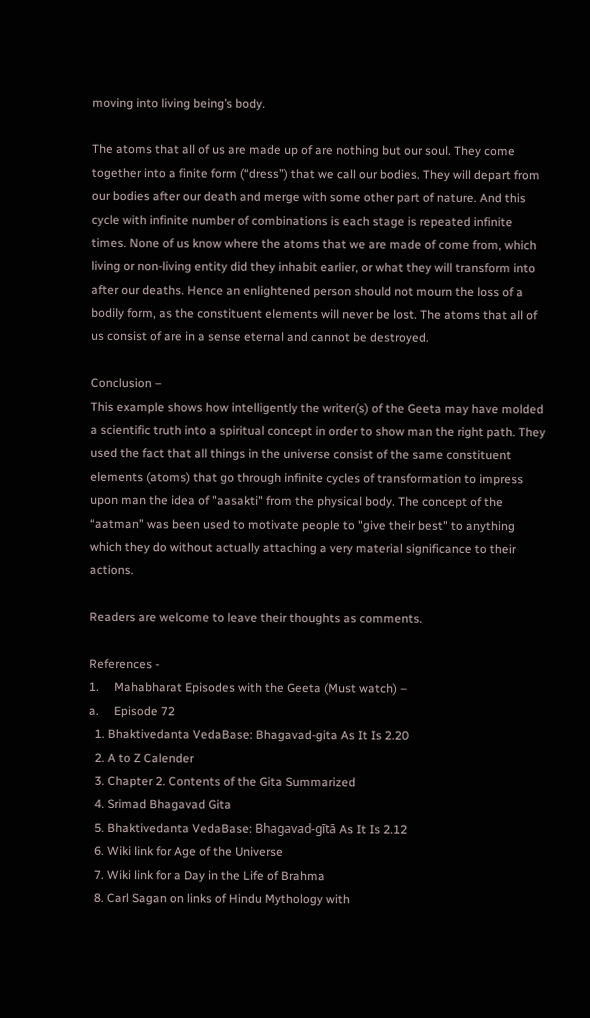moving into living being’s body.

The atoms that all of us are made up of are nothing but our soul. They come together into a finite form (“dress”) that we call our bodies. They will depart from our bodies after our death and merge with some other part of nature. And this cycle with infinite number of combinations is each stage is repeated infinite times. None of us know where the atoms that we are made of come from, which living or non-living entity did they inhabit earlier, or what they will transform into after our deaths. Hence an enlightened person should not mourn the loss of a bodily form, as the constituent elements will never be lost. The atoms that all of us consist of are in a sense eternal and cannot be destroyed.

Conclusion –
This example shows how intelligently the writer(s) of the Geeta may have molded a scientific truth into a spiritual concept in order to show man the right path. They used the fact that all things in the universe consist of the same constituent elements (atoms) that go through infinite cycles of transformation to impress upon man the idea of "aasakti" from the physical body. The concept of the “aatman” was been used to motivate people to "give their best" to anything which they do without actually attaching a very material significance to their actions.

Readers are welcome to leave their thoughts as comments.

References -
1.     Mahabharat Episodes with the Geeta (Must watch) –
a.     Episode 72
  1. Bhaktivedanta VedaBase: Bhagavad-gita As It Is 2.20
  2. A to Z Calender
  3. Chapter 2. Contents of the Gita Summarized
  4. Srimad Bhagavad Gita
  5. Bhaktivedanta VedaBase: Bhagavad-gītā As It Is 2.12
  6. Wiki link for Age of the Universe
  7. Wiki link for a Day in the Life of Brahma
  8. Carl Sagan on links of Hindu Mythology with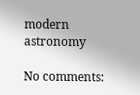modern astronomy

No comments: